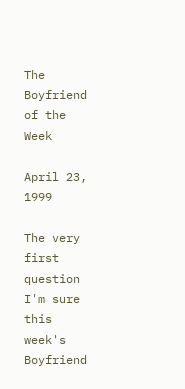The Boyfriend of the Week

April 23, 1999

The very first question I'm sure this week's Boyfriend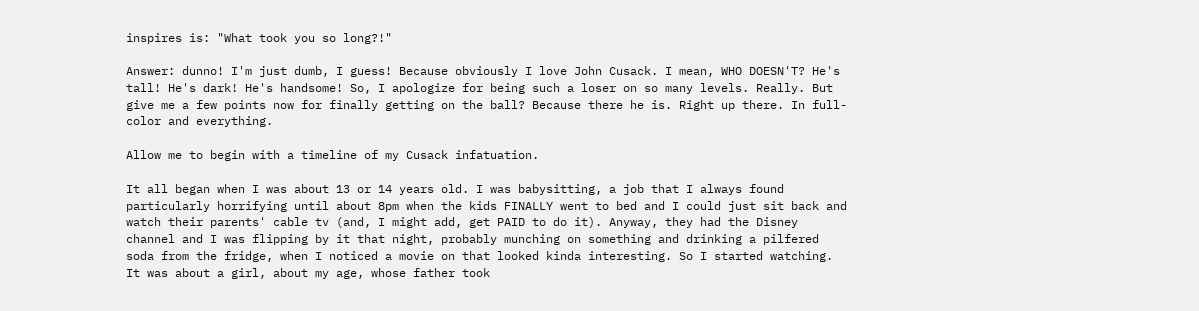inspires is: "What took you so long?!"

Answer: dunno! I'm just dumb, I guess! Because obviously I love John Cusack. I mean, WHO DOESN'T? He's tall! He's dark! He's handsome! So, I apologize for being such a loser on so many levels. Really. But give me a few points now for finally getting on the ball? Because there he is. Right up there. In full-color and everything.

Allow me to begin with a timeline of my Cusack infatuation.

It all began when I was about 13 or 14 years old. I was babysitting, a job that I always found particularly horrifying until about 8pm when the kids FINALLY went to bed and I could just sit back and watch their parents' cable tv (and, I might add, get PAID to do it). Anyway, they had the Disney channel and I was flipping by it that night, probably munching on something and drinking a pilfered soda from the fridge, when I noticed a movie on that looked kinda interesting. So I started watching. It was about a girl, about my age, whose father took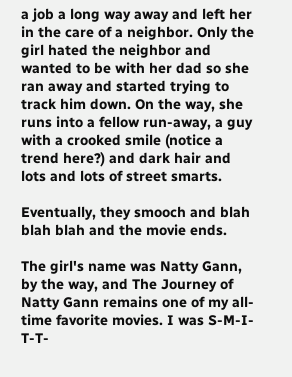a job a long way away and left her in the care of a neighbor. Only the girl hated the neighbor and wanted to be with her dad so she ran away and started trying to track him down. On the way, she runs into a fellow run-away, a guy with a crooked smile (notice a trend here?) and dark hair and lots and lots of street smarts.

Eventually, they smooch and blah blah blah and the movie ends.

The girl's name was Natty Gann, by the way, and The Journey of Natty Gann remains one of my all-time favorite movies. I was S-M-I-T-T-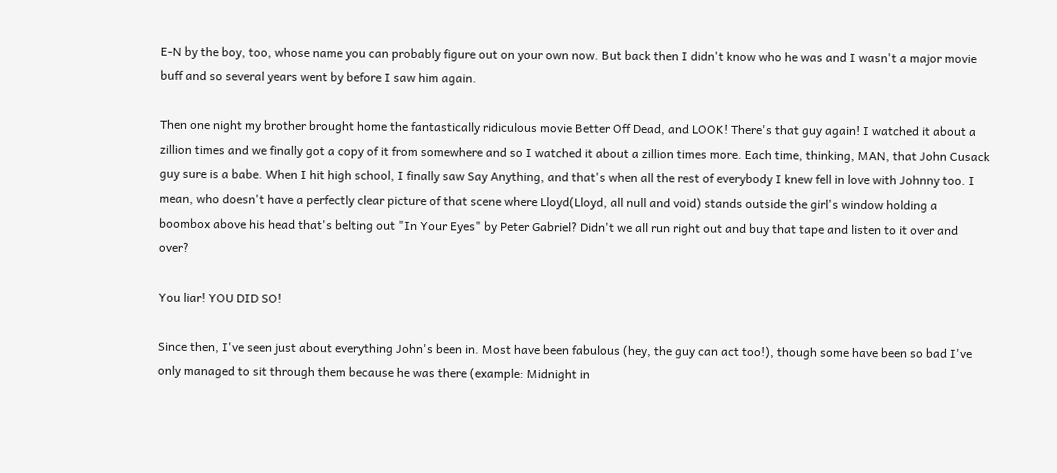E-N by the boy, too, whose name you can probably figure out on your own now. But back then I didn't know who he was and I wasn't a major movie buff and so several years went by before I saw him again.

Then one night my brother brought home the fantastically ridiculous movie Better Off Dead, and LOOK! There's that guy again! I watched it about a zillion times and we finally got a copy of it from somewhere and so I watched it about a zillion times more. Each time, thinking, MAN, that John Cusack guy sure is a babe. When I hit high school, I finally saw Say Anything, and that's when all the rest of everybody I knew fell in love with Johnny too. I mean, who doesn't have a perfectly clear picture of that scene where Lloyd(Lloyd, all null and void) stands outside the girl's window holding a boombox above his head that's belting out "In Your Eyes" by Peter Gabriel? Didn't we all run right out and buy that tape and listen to it over and over?

You liar! YOU DID SO!

Since then, I've seen just about everything John's been in. Most have been fabulous (hey, the guy can act too!), though some have been so bad I've only managed to sit through them because he was there (example: Midnight in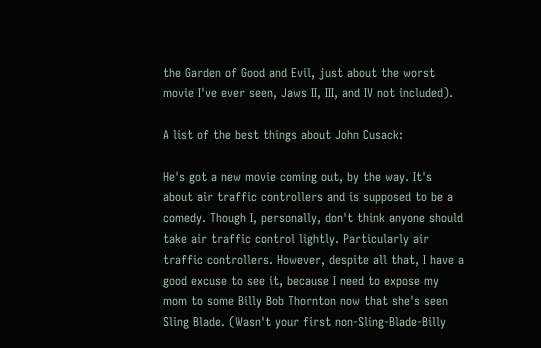the Garden of Good and Evil, just about the worst movie I've ever seen, Jaws II, III, and IV not included).

A list of the best things about John Cusack:

He's got a new movie coming out, by the way. It's about air traffic controllers and is supposed to be a comedy. Though I, personally, don't think anyone should take air traffic control lightly. Particularly air traffic controllers. However, despite all that, I have a good excuse to see it, because I need to expose my mom to some Billy Bob Thornton now that she's seen Sling Blade. (Wasn't your first non-Sling-Blade-Billy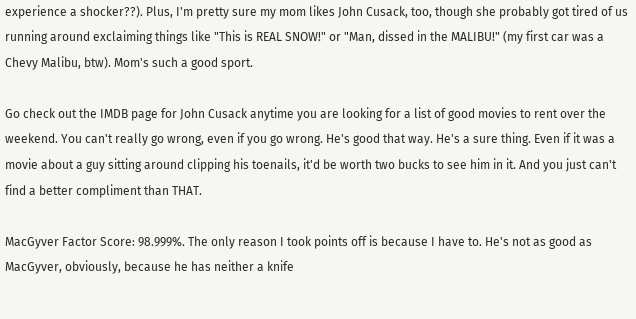experience a shocker??). Plus, I'm pretty sure my mom likes John Cusack, too, though she probably got tired of us running around exclaiming things like "This is REAL SNOW!" or "Man, dissed in the MALIBU!" (my first car was a Chevy Malibu, btw). Mom's such a good sport.

Go check out the IMDB page for John Cusack anytime you are looking for a list of good movies to rent over the weekend. You can't really go wrong, even if you go wrong. He's good that way. He's a sure thing. Even if it was a movie about a guy sitting around clipping his toenails, it'd be worth two bucks to see him in it. And you just can't find a better compliment than THAT.

MacGyver Factor Score: 98.999%. The only reason I took points off is because I have to. He's not as good as MacGyver, obviously, because he has neither a knife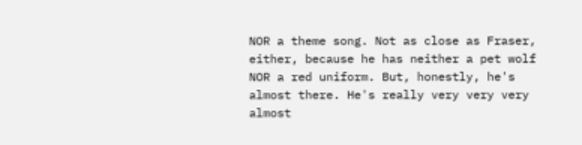NOR a theme song. Not as close as Fraser, either, because he has neither a pet wolf NOR a red uniform. But, honestly, he's almost there. He's really very very very almost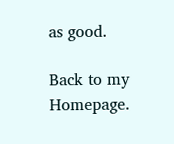as good.

Back to my Homepage.